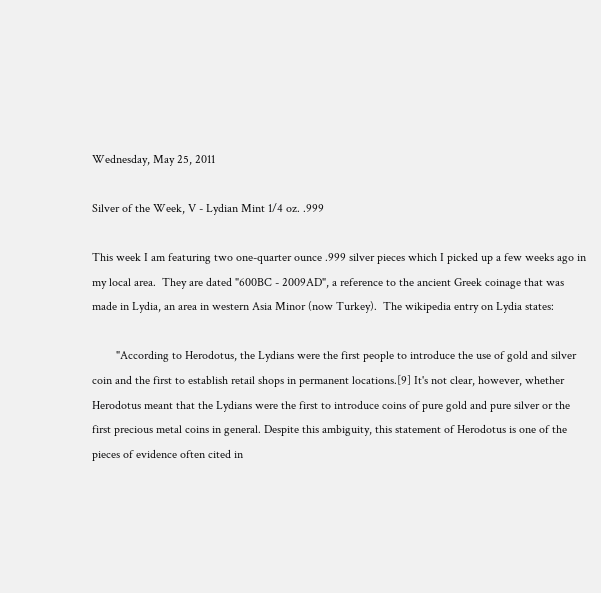Wednesday, May 25, 2011

Silver of the Week, V - Lydian Mint 1/4 oz. .999

This week I am featuring two one-quarter ounce .999 silver pieces which I picked up a few weeks ago in my local area.  They are dated "600BC - 2009AD", a reference to the ancient Greek coinage that was made in Lydia, an area in western Asia Minor (now Turkey).  The wikipedia entry on Lydia states:

        "According to Herodotus, the Lydians were the first people to introduce the use of gold and silver coin and the first to establish retail shops in permanent locations.[9] It's not clear, however, whether Herodotus meant that the Lydians were the first to introduce coins of pure gold and pure silver or the first precious metal coins in general. Despite this ambiguity, this statement of Herodotus is one of the pieces of evidence often cited in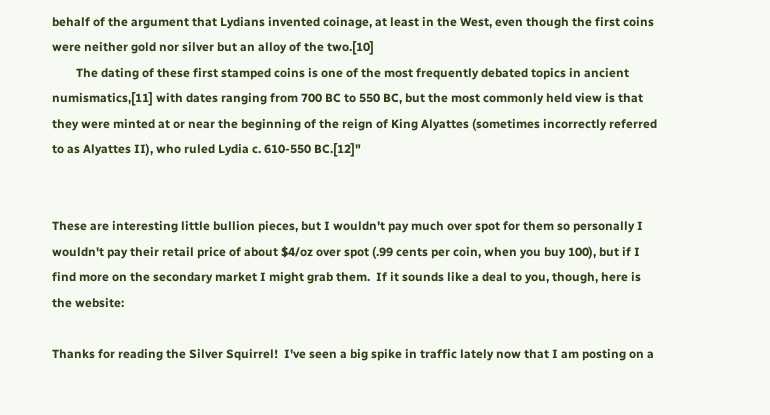behalf of the argument that Lydians invented coinage, at least in the West, even though the first coins were neither gold nor silver but an alloy of the two.[10]
        The dating of these first stamped coins is one of the most frequently debated topics in ancient numismatics,[11] with dates ranging from 700 BC to 550 BC, but the most commonly held view is that they were minted at or near the beginning of the reign of King Alyattes (sometimes incorrectly referred to as Alyattes II), who ruled Lydia c. 610-550 BC.[12]"


These are interesting little bullion pieces, but I wouldn't pay much over spot for them so personally I wouldn't pay their retail price of about $4/oz over spot (.99 cents per coin, when you buy 100), but if I find more on the secondary market I might grab them.  If it sounds like a deal to you, though, here is the website:

Thanks for reading the Silver Squirrel!  I've seen a big spike in traffic lately now that I am posting on a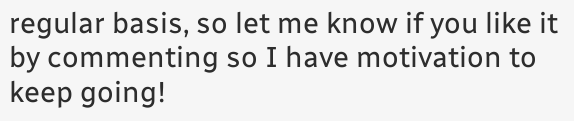regular basis, so let me know if you like it by commenting so I have motivation to keep going!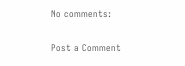No comments:

Post a Comment